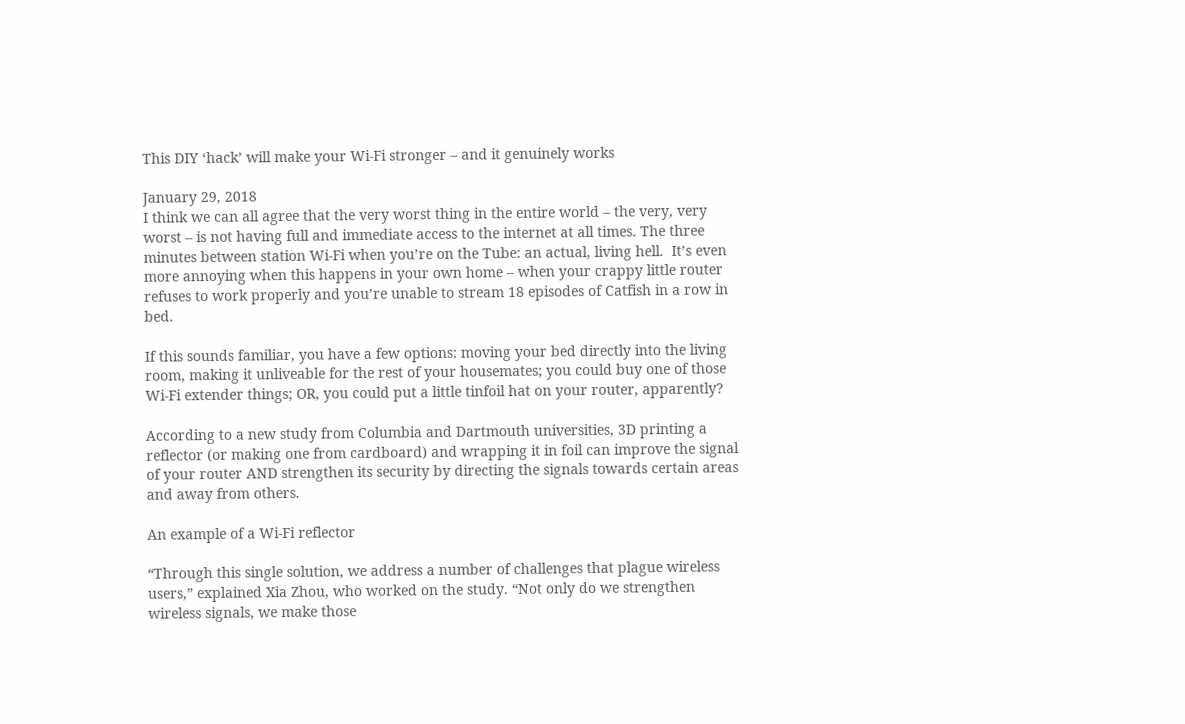This DIY ‘hack’ will make your Wi-Fi stronger – and it genuinely works

January 29, 2018
I think we can all agree that the very worst thing in the entire world – the very, very worst – is not having full and immediate access to the internet at all times. The three minutes between station Wi-Fi when you’re on the Tube: an actual, living hell.  It’s even more annoying when this happens in your own home – when your crappy little router refuses to work properly and you’re unable to stream 18 episodes of Catfish in a row in bed.

If this sounds familiar, you have a few options: moving your bed directly into the living room, making it unliveable for the rest of your housemates; you could buy one of those Wi-Fi extender things; OR, you could put a little tinfoil hat on your router, apparently?

According to a new study from Columbia and Dartmouth universities, 3D printing a reflector (or making one from cardboard) and wrapping it in foil can improve the signal of your router AND strengthen its security by directing the signals towards certain areas and away from others.

An example of a Wi-Fi reflector

“Through this single solution, we address a number of challenges that plague wireless users,” explained Xia Zhou, who worked on the study. “Not only do we strengthen wireless signals, we make those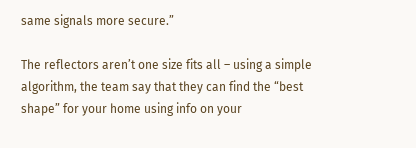same signals more secure.”

The reflectors aren’t one size fits all – using a simple algorithm, the team say that they can find the “best shape” for your home using info on your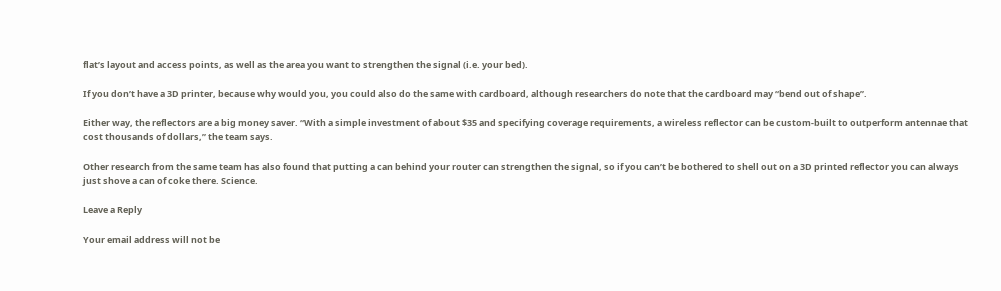flat’s layout and access points, as well as the area you want to strengthen the signal (i.e. your bed).

If you don’t have a 3D printer, because why would you, you could also do the same with cardboard, although researchers do note that the cardboard may “bend out of shape”.

Either way, the reflectors are a big money saver. “With a simple investment of about $35 and specifying coverage requirements, a wireless reflector can be custom-built to outperform antennae that cost thousands of dollars,” the team says.

Other research from the same team has also found that putting a can behind your router can strengthen the signal, so if you can’t be bothered to shell out on a 3D printed reflector you can always just shove a can of coke there. Science.

Leave a Reply

Your email address will not be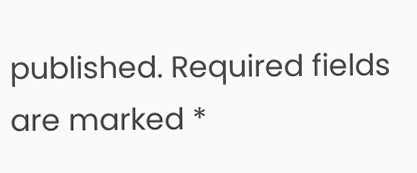published. Required fields are marked *